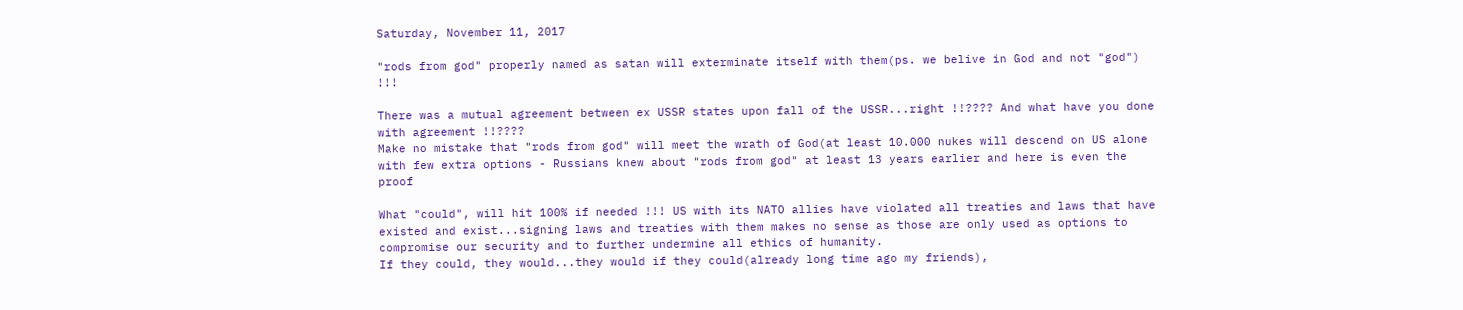Saturday, November 11, 2017

"rods from god" properly named as satan will exterminate itself with them(ps. we belive in God and not "god") !!!

There was a mutual agreement between ex USSR states upon fall of the USSR...right !!???? And what have you done with agreement !!????
Make no mistake that "rods from god" will meet the wrath of God(at least 10.000 nukes will descend on US alone with few extra options - Russians knew about "rods from god" at least 13 years earlier and here is even the proof

What "could", will hit 100% if needed !!! US with its NATO allies have violated all treaties and laws that have existed and exist...signing laws and treaties with them makes no sense as those are only used as options to compromise our security and to further undermine all ethics of humanity.
If they could, they would...they would if they could(already long time ago my friends),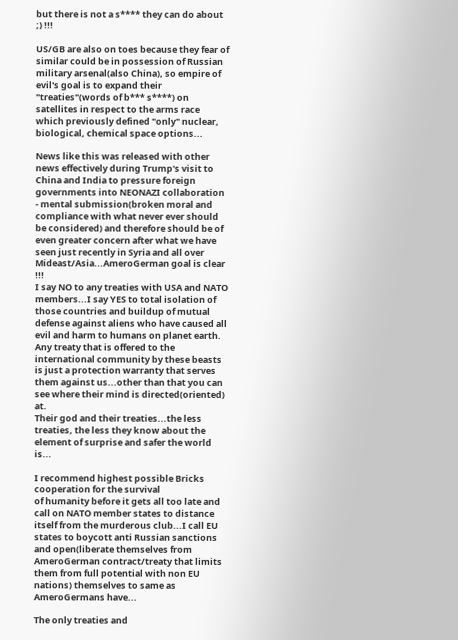but there is not a s**** they can do about ;) !!!

US/GB are also on toes because they fear of similar could be in possession of Russian military arsenal(also China), so empire of evil's goal is to expand their "treaties"(words of b*** s****) on satellites in respect to the arms race which previously defined "only" nuclear, biological, chemical space options...

News like this was released with other news effectively during Trump's visit to China and India to pressure foreign governments into NEONAZI collaboration - mental submission(broken moral and compliance with what never ever should be considered) and therefore should be of even greater concern after what we have seen just recently in Syria and all over Mideast/Asia...AmeroGerman goal is clear !!!
I say NO to any treaties with USA and NATO members...I say YES to total isolation of those countries and buildup of mutual defense against aliens who have caused all evil and harm to humans on planet earth. Any treaty that is offered to the international community by these beasts is just a protection warranty that serves them against us...other than that you can see where their mind is directed(oriented) at.
Their god and their treaties...the less treaties, the less they know about the element of surprise and safer the world is...

I recommend highest possible Bricks cooperation for the survival
of humanity before it gets all too late and call on NATO member states to distance itself from the murderous club...I call EU states to boycott anti Russian sanctions and open(liberate themselves from AmeroGerman contract/treaty that limits them from full potential with non EU nations) themselves to same as AmeroGermans have...

The only treaties and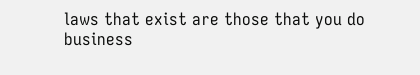laws that exist are those that you do business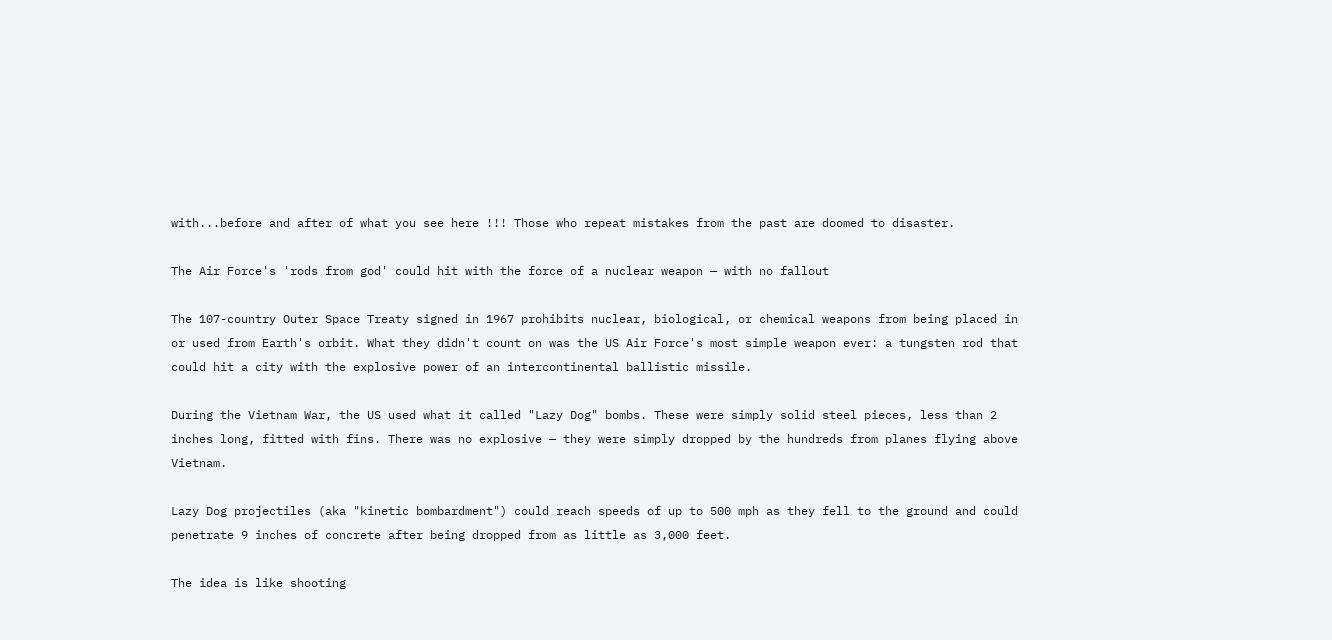with...before and after of what you see here !!! Those who repeat mistakes from the past are doomed to disaster.

The Air Force's 'rods from god' could hit with the force of a nuclear weapon — with no fallout

The 107-country Outer Space Treaty signed in 1967 prohibits nuclear, biological, or chemical weapons from being placed in or used from Earth's orbit. What they didn't count on was the US Air Force's most simple weapon ever: a tungsten rod that could hit a city with the explosive power of an intercontinental ballistic missile.

During the Vietnam War, the US used what it called "Lazy Dog" bombs. These were simply solid steel pieces, less than 2 inches long, fitted with fins. There was no explosive — they were simply dropped by the hundreds from planes flying above Vietnam.

Lazy Dog projectiles (aka "kinetic bombardment") could reach speeds of up to 500 mph as they fell to the ground and could penetrate 9 inches of concrete after being dropped from as little as 3,000 feet.

The idea is like shooting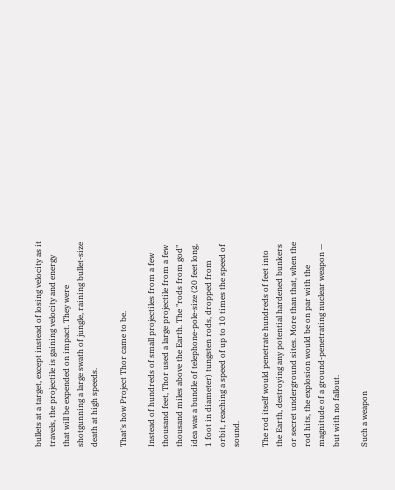bullets at a target, except instead of losing velocity as it travels, the projectile is gaining velocity and energy that will be expended on impact. They were shotgunning a large swath of jungle, raining bullet-size death at high speeds.

That's how Project Thor came to be.

Instead of hundreds of small projectiles from a few thousand feet, Thor used a large projectile from a few thousand miles above the Earth. The "rods from god" idea was a bundle of telephone-pole-size (20 feet long, 1 foot in diameter) tungsten rods, dropped from orbit, reaching a speed of up to 10 times the speed of sound.

The rod itself would penetrate hundreds of feet into the Earth, destroying any potential hardened bunkers or secret underground sites. More than that, when the rod hits, the explosion would be on par with the magnitude of a ground-penetrating nuclear weapon — but with no fallout.

Such a weapon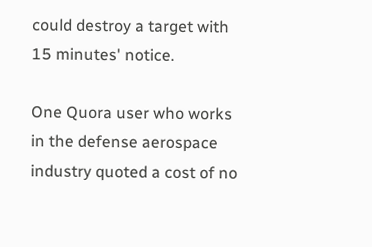could destroy a target with 15 minutes' notice.

One Quora user who works in the defense aerospace industry quoted a cost of no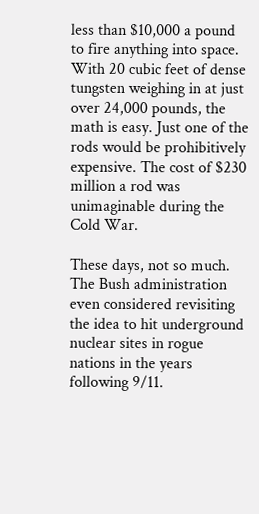less than $10,000 a pound to fire anything into space. With 20 cubic feet of dense tungsten weighing in at just over 24,000 pounds, the math is easy. Just one of the rods would be prohibitively expensive. The cost of $230 million a rod was unimaginable during the Cold War.

These days, not so much. The Bush administration even considered revisiting the idea to hit underground nuclear sites in rogue nations in the years following 9/11.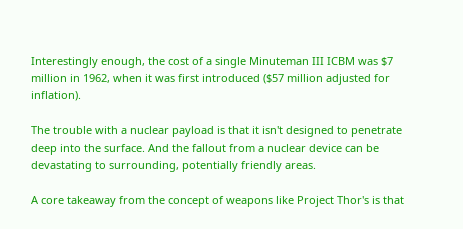Interestingly enough, the cost of a single Minuteman III ICBM was $7 million in 1962, when it was first introduced ($57 million adjusted for inflation).

The trouble with a nuclear payload is that it isn't designed to penetrate deep into the surface. And the fallout from a nuclear device can be devastating to surrounding, potentially friendly areas.

A core takeaway from the concept of weapons like Project Thor's is that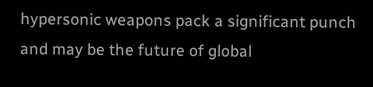hypersonic weapons pack a significant punch and may be the future of global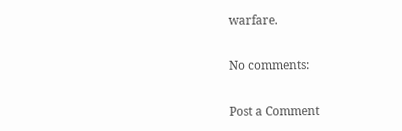warfare.

No comments:

Post a Comment